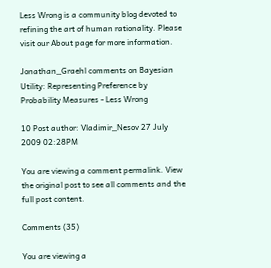Less Wrong is a community blog devoted to refining the art of human rationality. Please visit our About page for more information.

Jonathan_Graehl comments on Bayesian Utility: Representing Preference by Probability Measures - Less Wrong

10 Post author: Vladimir_Nesov 27 July 2009 02:28PM

You are viewing a comment permalink. View the original post to see all comments and the full post content.

Comments (35)

You are viewing a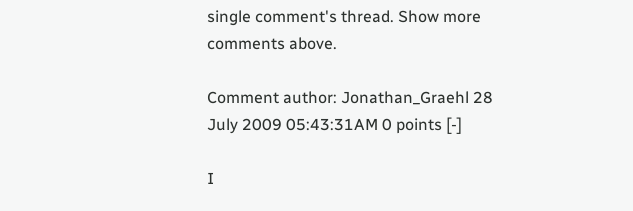single comment's thread. Show more comments above.

Comment author: Jonathan_Graehl 28 July 2009 05:43:31AM 0 points [-]

I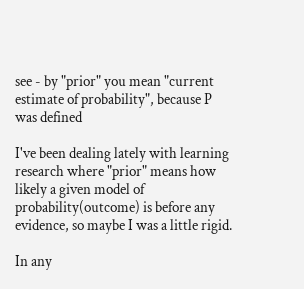see - by "prior" you mean "current estimate of probability", because P was defined

I've been dealing lately with learning research where "prior" means how likely a given model of probability(outcome) is before any evidence, so maybe I was a little rigid.

In any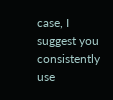case, I suggest you consistently use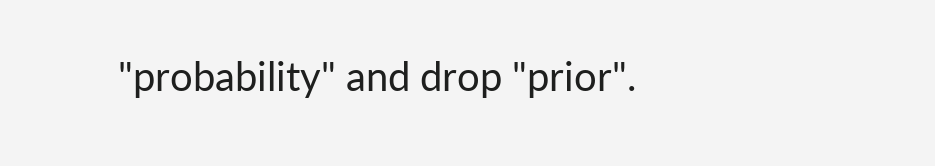"probability" and drop "prior".